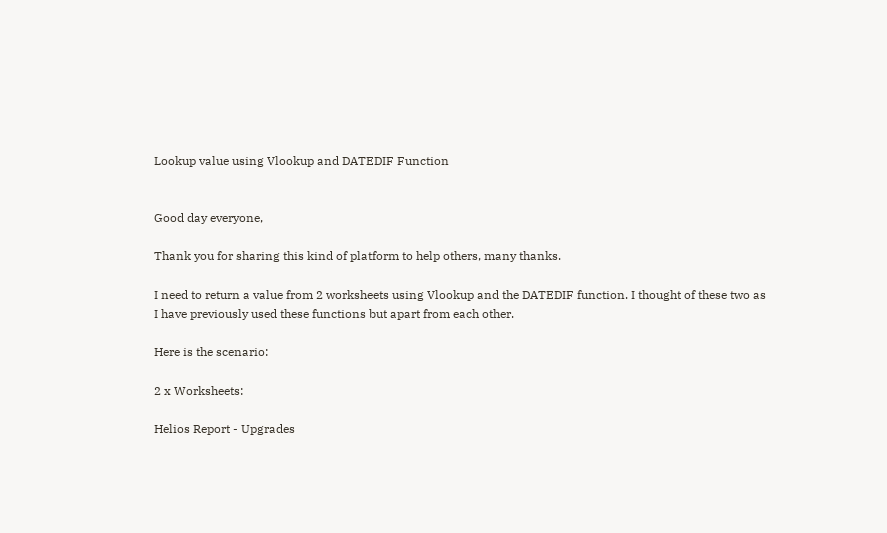Lookup value using Vlookup and DATEDIF Function


Good day everyone,

Thank you for sharing this kind of platform to help others, many thanks.

I need to return a value from 2 worksheets using Vlookup and the DATEDIF function. I thought of these two as I have previously used these functions but apart from each other.

Here is the scenario:

2 x Worksheets:

Helios Report - Upgrades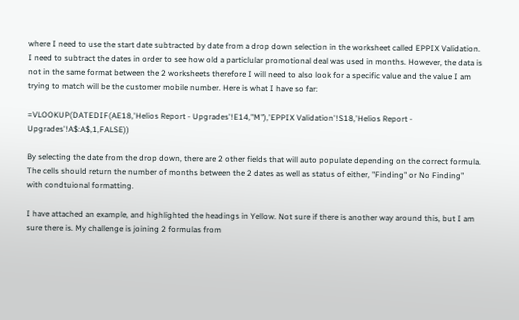where I need to use the start date subtracted by date from a drop down selection in the worksheet called EPPIX Validation. I need to subtract the dates in order to see how old a particlular promotional deal was used in months. However, the data is not in the same format between the 2 worksheets therefore I will need to also look for a specific value and the value I am trying to match will be the customer mobile number. Here is what I have so far:

=VLOOKUP(DATEDIF(AE18,'Helios Report - Upgrades'!E14,"M"),'EPPIX Validation'!S18,'Helios Report - Upgrades'!A$:A$,1,FALSE))

By selecting the date from the drop down, there are 2 other fields that will auto populate depending on the correct formula. The cells should return the number of months between the 2 dates as well as status of either, "Finding" or No Finding" with condtuional formatting.

I have attached an example, and highlighted the headings in Yellow. Not sure if there is another way around this, but I am sure there is. My challenge is joining 2 formulas from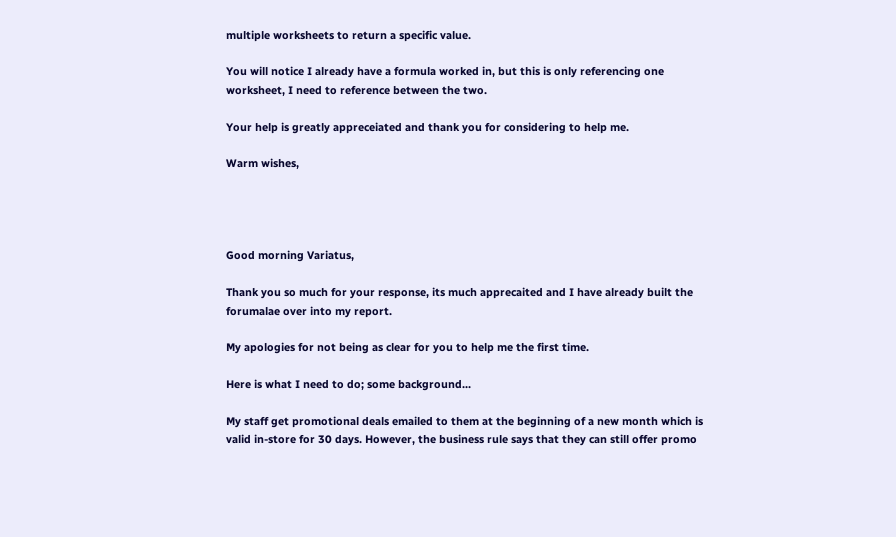multiple worksheets to return a specific value.

You will notice I already have a formula worked in, but this is only referencing one worksheet, I need to reference between the two.

Your help is greatly appreceiated and thank you for considering to help me.

Warm wishes,




Good morning Variatus,

Thank you so much for your response, its much apprecaited and I have already built the forumalae over into my report.

My apologies for not being as clear for you to help me the first time.

Here is what I need to do; some background...

My staff get promotional deals emailed to them at the beginning of a new month which is valid in-store for 30 days. However, the business rule says that they can still offer promo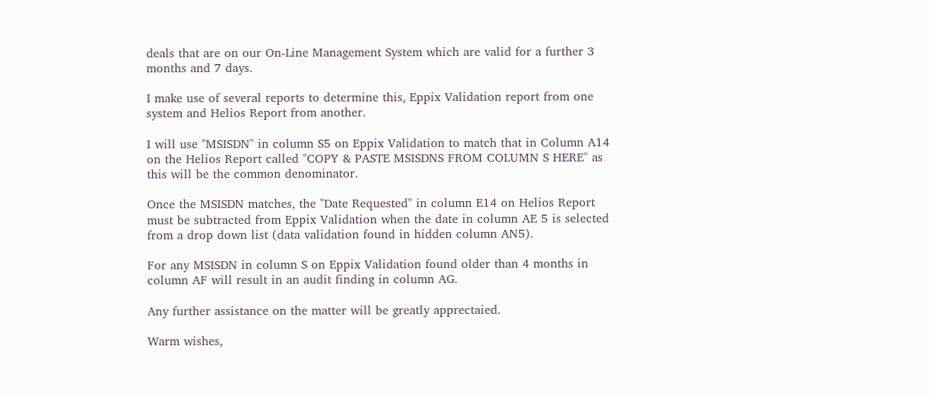deals that are on our On-Line Management System which are valid for a further 3 months and 7 days.

I make use of several reports to determine this, Eppix Validation report from one system and Helios Report from another.

I will use "MSISDN" in column S5 on Eppix Validation to match that in Column A14 on the Helios Report called "COPY & PASTE MSISDNS FROM COLUMN S HERE" as this will be the common denominator.

Once the MSISDN matches, the "Date Requested" in column E14 on Helios Report must be subtracted from Eppix Validation when the date in column AE 5 is selected from a drop down list (data validation found in hidden column AN5).

For any MSISDN in column S on Eppix Validation found older than 4 months in column AF will result in an audit finding in column AG.

Any further assistance on the matter will be greatly apprectaied.

Warm wishes,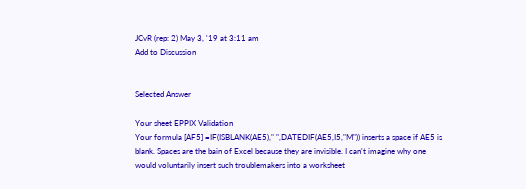JCvR (rep: 2) May 3, '19 at 3:11 am
Add to Discussion


Selected Answer

Your sheet EPPIX Validation
Your formula [AF5] =IF(ISBLANK(AE5)," ",DATEDIF(AE5,I5,"M")) inserts a space if AE5 is blank. Spaces are the bain of Excel because they are invisible. I can't imagine why one would voluntarily insert such troublemakers into a worksheet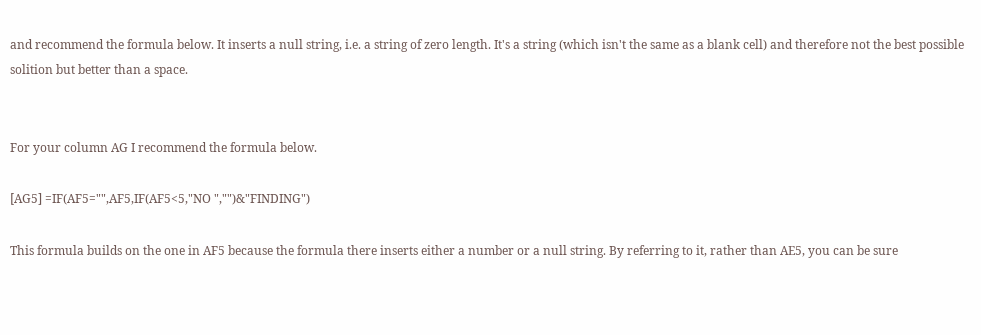and recommend the formula below. It inserts a null string, i.e. a string of zero length. It's a string (which isn't the same as a blank cell) and therefore not the best possible solition but better than a space.


For your column AG I recommend the formula below.

[AG5] =IF(AF5="",AF5,IF(AF5<5,"NO ","")&"FINDING")

This formula builds on the one in AF5 because the formula there inserts either a number or a null string. By referring to it, rather than AE5, you can be sure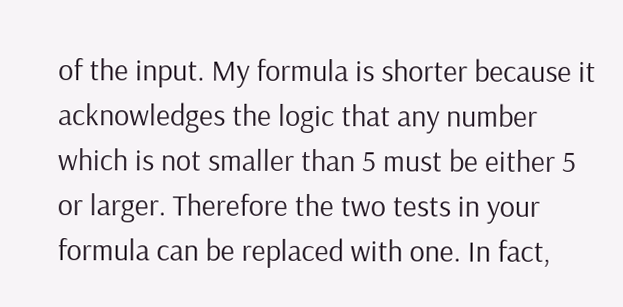of the input. My formula is shorter because it acknowledges the logic that any number which is not smaller than 5 must be either 5 or larger. Therefore the two tests in your formula can be replaced with one. In fact,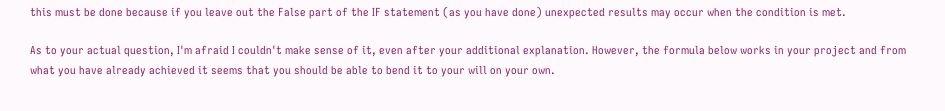this must be done because if you leave out the False part of the IF statement (as you have done) unexpected results may occur when the condition is met.

As to your actual question, I'm afraid I couldn't make sense of it, even after your additional explanation. However, the formula below works in your project and from what you have already achieved it seems that you should be able to bend it to your will on your own.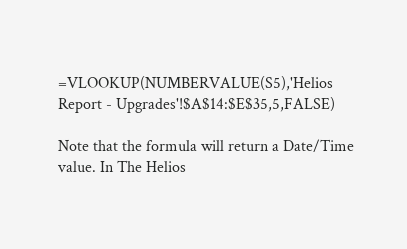=VLOOKUP(NUMBERVALUE(S5),'Helios Report - Upgrades'!$A$14:$E$35,5,FALSE)

Note that the formula will return a Date/Time value. In The Helios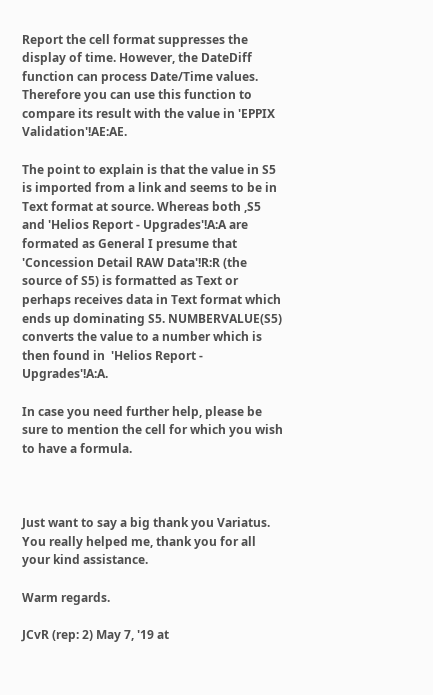Report the cell format suppresses the display of time. However, the DateDiff function can process Date/Time values. Therefore you can use this function to compare its result with the value in 'EPPIX Validation'!AE:AE.

The point to explain is that the value in S5 is imported from a link and seems to be in Text format at source. Whereas both ,S5 and 'Helios Report - Upgrades'!A:A are formated as General I presume that 'Concession Detail RAW Data'!R:R (the source of S5) is formatted as Text or perhaps receives data in Text format which ends up dominating S5. NUMBERVALUE(S5) converts the value to a number which is then found in  'Helios Report - Upgrades'!A:A.

In case you need further help, please be sure to mention the cell for which you wish to have a formula.



Just want to say a big thank you Variatus. You really helped me, thank you for all your kind assistance.

Warm regards.

JCvR (rep: 2) May 7, '19 at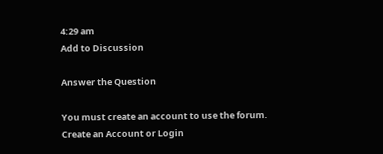4:29 am
Add to Discussion

Answer the Question

You must create an account to use the forum. Create an Account or Login